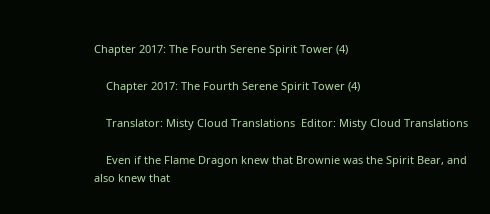Chapter 2017: The Fourth Serene Spirit Tower (4)

    Chapter 2017: The Fourth Serene Spirit Tower (4)

    Translator: Misty Cloud Translations  Editor: Misty Cloud Translations

    Even if the Flame Dragon knew that Brownie was the Spirit Bear, and also knew that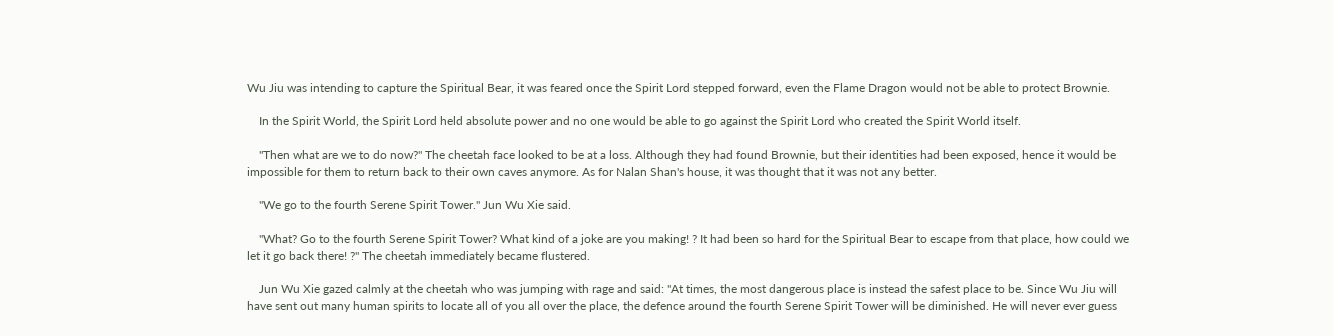Wu Jiu was intending to capture the Spiritual Bear, it was feared once the Spirit Lord stepped forward, even the Flame Dragon would not be able to protect Brownie.

    In the Spirit World, the Spirit Lord held absolute power and no one would be able to go against the Spirit Lord who created the Spirit World itself.

    "Then what are we to do now?" The cheetah face looked to be at a loss. Although they had found Brownie, but their identities had been exposed, hence it would be impossible for them to return back to their own caves anymore. As for Nalan Shan's house, it was thought that it was not any better.

    "We go to the fourth Serene Spirit Tower." Jun Wu Xie said.

    "What? Go to the fourth Serene Spirit Tower? What kind of a joke are you making! ? It had been so hard for the Spiritual Bear to escape from that place, how could we let it go back there! ?" The cheetah immediately became flustered.

    Jun Wu Xie gazed calmly at the cheetah who was jumping with rage and said: "At times, the most dangerous place is instead the safest place to be. Since Wu Jiu will have sent out many human spirits to locate all of you all over the place, the defence around the fourth Serene Spirit Tower will be diminished. He will never ever guess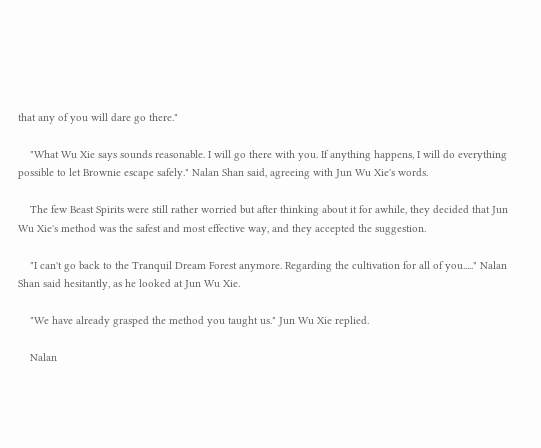that any of you will dare go there."

    "What Wu Xie says sounds reasonable. I will go there with you. If anything happens, I will do everything possible to let Brownie escape safely." Nalan Shan said, agreeing with Jun Wu Xie's words.

    The few Beast Spirits were still rather worried but after thinking about it for awhile, they decided that Jun Wu Xie's method was the safest and most effective way, and they accepted the suggestion.

    "I can't go back to the Tranquil Dream Forest anymore. Regarding the cultivation for all of you....." Nalan Shan said hesitantly, as he looked at Jun Wu Xie.

    "We have already grasped the method you taught us." Jun Wu Xie replied.

    Nalan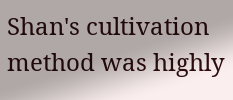Shan's cultivation method was highly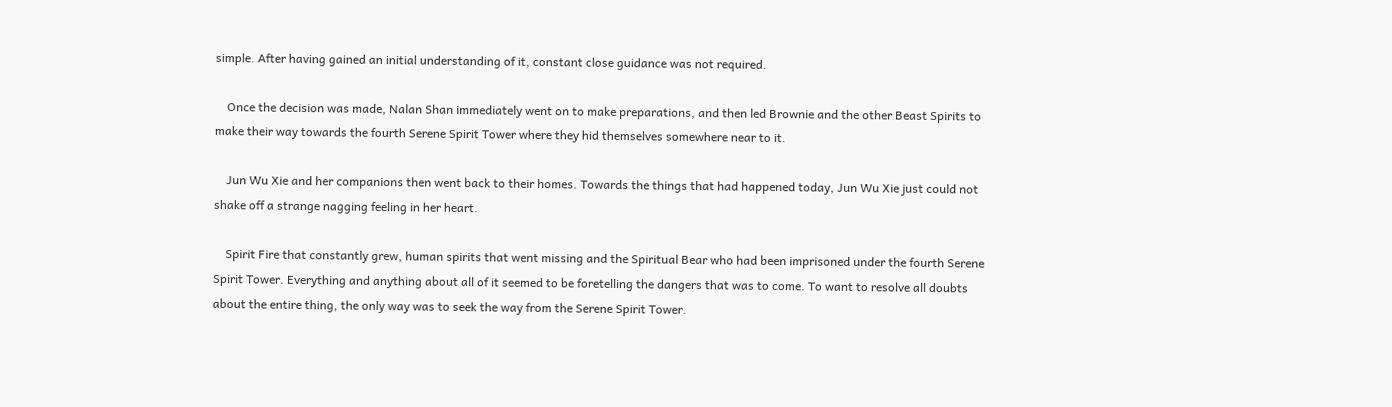simple. After having gained an initial understanding of it, constant close guidance was not required.

    Once the decision was made, Nalan Shan immediately went on to make preparations, and then led Brownie and the other Beast Spirits to make their way towards the fourth Serene Spirit Tower where they hid themselves somewhere near to it.

    Jun Wu Xie and her companions then went back to their homes. Towards the things that had happened today, Jun Wu Xie just could not shake off a strange nagging feeling in her heart.

    Spirit Fire that constantly grew, human spirits that went missing and the Spiritual Bear who had been imprisoned under the fourth Serene Spirit Tower. Everything and anything about all of it seemed to be foretelling the dangers that was to come. To want to resolve all doubts about the entire thing, the only way was to seek the way from the Serene Spirit Tower.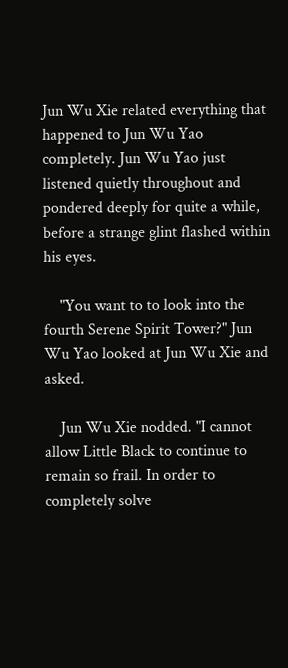Jun Wu Xie related everything that happened to Jun Wu Yao completely. Jun Wu Yao just listened quietly throughout and pondered deeply for quite a while, before a strange glint flashed within his eyes.

    "You want to to look into the fourth Serene Spirit Tower?" Jun Wu Yao looked at Jun Wu Xie and asked.

    Jun Wu Xie nodded. "I cannot allow Little Black to continue to remain so frail. In order to completely solve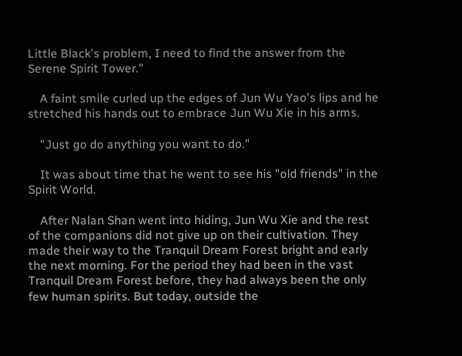Little Black's problem, I need to find the answer from the Serene Spirit Tower."

    A faint smile curled up the edges of Jun Wu Yao's lips and he stretched his hands out to embrace Jun Wu Xie in his arms.

    "Just go do anything you want to do."

    It was about time that he went to see his "old friends" in the Spirit World.

    After Nalan Shan went into hiding, Jun Wu Xie and the rest of the companions did not give up on their cultivation. They made their way to the Tranquil Dream Forest bright and early the next morning. For the period they had been in the vast Tranquil Dream Forest before, they had always been the only few human spirits. But today, outside the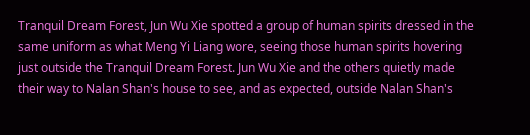Tranquil Dream Forest, Jun Wu Xie spotted a group of human spirits dressed in the same uniform as what Meng Yi Liang wore, seeing those human spirits hovering just outside the Tranquil Dream Forest. Jun Wu Xie and the others quietly made their way to Nalan Shan's house to see, and as expected, outside Nalan Shan's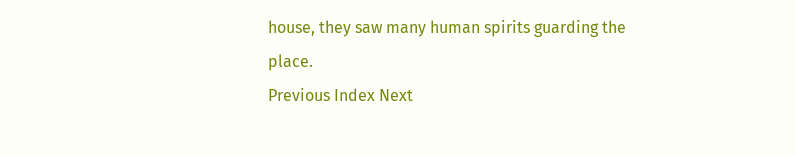house, they saw many human spirits guarding the place.
Previous Index Next